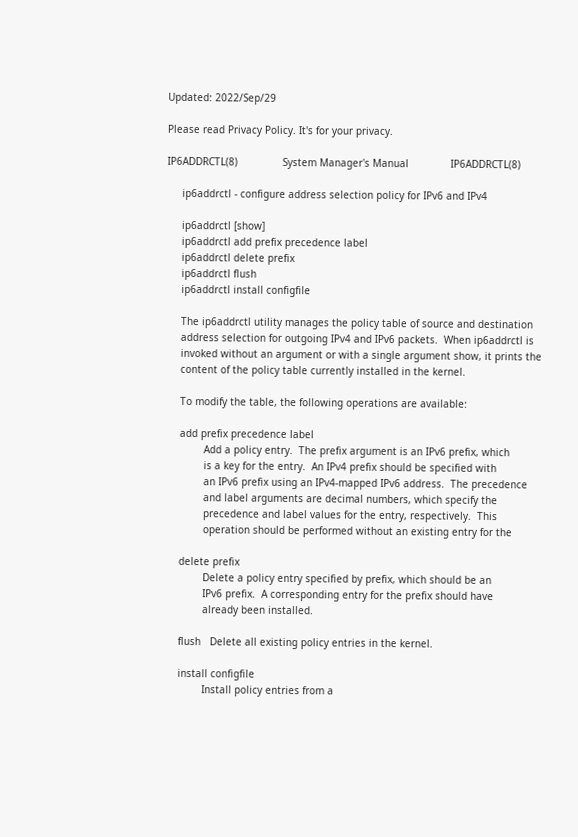Updated: 2022/Sep/29

Please read Privacy Policy. It's for your privacy.

IP6ADDRCTL(8)               System Manager's Manual              IP6ADDRCTL(8)

     ip6addrctl - configure address selection policy for IPv6 and IPv4

     ip6addrctl [show]
     ip6addrctl add prefix precedence label
     ip6addrctl delete prefix
     ip6addrctl flush
     ip6addrctl install configfile

     The ip6addrctl utility manages the policy table of source and destination
     address selection for outgoing IPv4 and IPv6 packets.  When ip6addrctl is
     invoked without an argument or with a single argument show, it prints the
     content of the policy table currently installed in the kernel.

     To modify the table, the following operations are available:

     add prefix precedence label
             Add a policy entry.  The prefix argument is an IPv6 prefix, which
             is a key for the entry.  An IPv4 prefix should be specified with
             an IPv6 prefix using an IPv4-mapped IPv6 address.  The precedence
             and label arguments are decimal numbers, which specify the
             precedence and label values for the entry, respectively.  This
             operation should be performed without an existing entry for the

     delete prefix
             Delete a policy entry specified by prefix, which should be an
             IPv6 prefix.  A corresponding entry for the prefix should have
             already been installed.

     flush   Delete all existing policy entries in the kernel.

     install configfile
             Install policy entries from a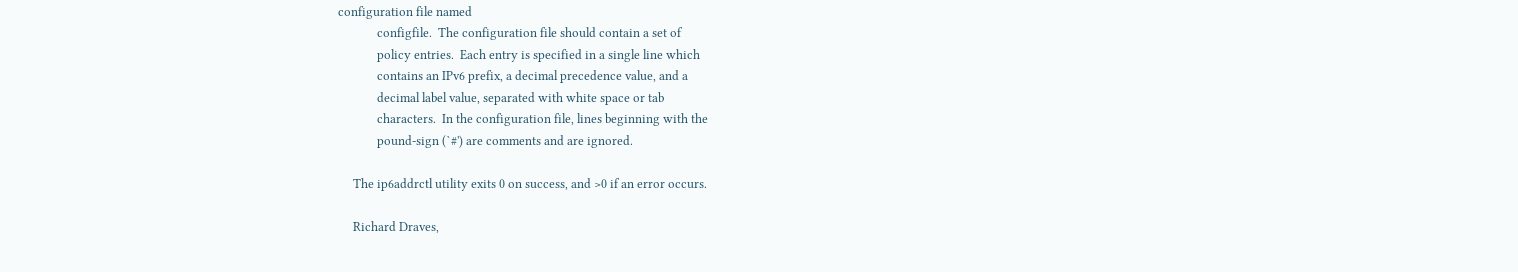configuration file named
             configfile.  The configuration file should contain a set of
             policy entries.  Each entry is specified in a single line which
             contains an IPv6 prefix, a decimal precedence value, and a
             decimal label value, separated with white space or tab
             characters.  In the configuration file, lines beginning with the
             pound-sign (`#') are comments and are ignored.

     The ip6addrctl utility exits 0 on success, and >0 if an error occurs.

     Richard Draves,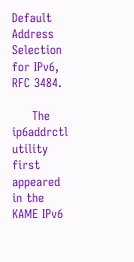Default Address Selection for IPv6, RFC 3484.

     The ip6addrctl utility first appeared in the KAME IPv6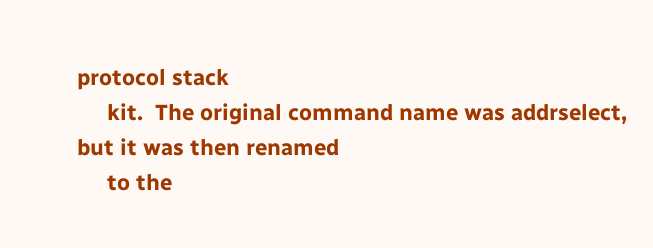protocol stack
     kit.  The original command name was addrselect, but it was then renamed
     to the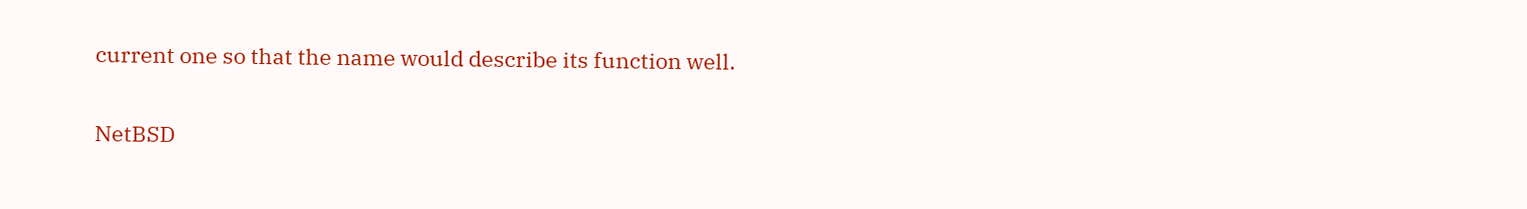current one so that the name would describe its function well.

NetBSD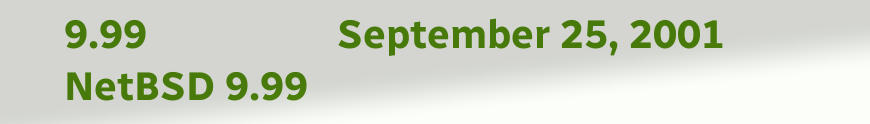9.99                   September 25, 2001                   NetBSD 9.99